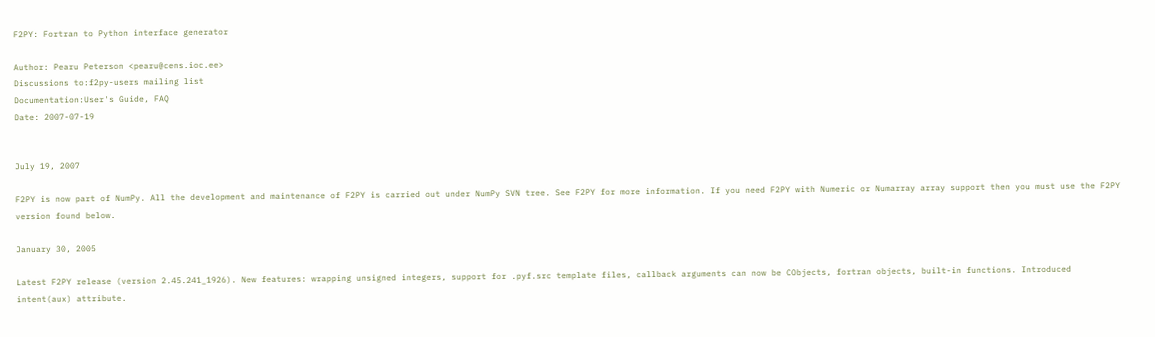F2PY: Fortran to Python interface generator

Author: Pearu Peterson <pearu@cens.ioc.ee>
Discussions to:f2py-users mailing list
Documentation:User's Guide, FAQ
Date: 2007-07-19


July 19, 2007

F2PY is now part of NumPy. All the development and maintenance of F2PY is carried out under NumPy SVN tree. See F2PY for more information. If you need F2PY with Numeric or Numarray array support then you must use the F2PY version found below.

January 30, 2005

Latest F2PY release (version 2.45.241_1926). New features: wrapping unsigned integers, support for .pyf.src template files, callback arguments can now be CObjects, fortran objects, built-in functions. Introduced intent(aux) attribute.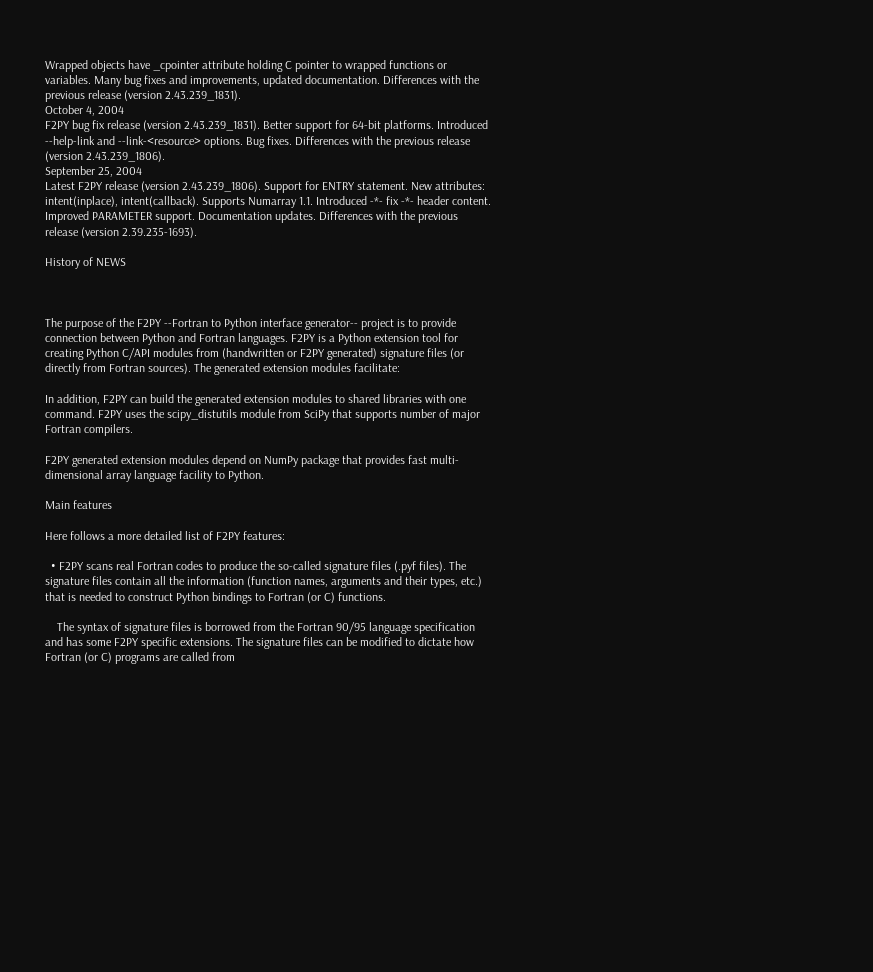Wrapped objects have _cpointer attribute holding C pointer to wrapped functions or variables. Many bug fixes and improvements, updated documentation. Differences with the previous release (version 2.43.239_1831).
October 4, 2004
F2PY bug fix release (version 2.43.239_1831). Better support for 64-bit platforms. Introduced --help-link and --link-<resource> options. Bug fixes. Differences with the previous release (version 2.43.239_1806).
September 25, 2004
Latest F2PY release (version 2.43.239_1806). Support for ENTRY statement. New attributes: intent(inplace), intent(callback). Supports Numarray 1.1. Introduced -*- fix -*- header content. Improved PARAMETER support. Documentation updates. Differences with the previous release (version 2.39.235-1693).

History of NEWS



The purpose of the F2PY --Fortran to Python interface generator-- project is to provide connection between Python and Fortran languages. F2PY is a Python extension tool for creating Python C/API modules from (handwritten or F2PY generated) signature files (or directly from Fortran sources). The generated extension modules facilitate:

In addition, F2PY can build the generated extension modules to shared libraries with one command. F2PY uses the scipy_distutils module from SciPy that supports number of major Fortran compilers.

F2PY generated extension modules depend on NumPy package that provides fast multi-dimensional array language facility to Python.

Main features

Here follows a more detailed list of F2PY features:

  • F2PY scans real Fortran codes to produce the so-called signature files (.pyf files). The signature files contain all the information (function names, arguments and their types, etc.) that is needed to construct Python bindings to Fortran (or C) functions.

    The syntax of signature files is borrowed from the Fortran 90/95 language specification and has some F2PY specific extensions. The signature files can be modified to dictate how Fortran (or C) programs are called from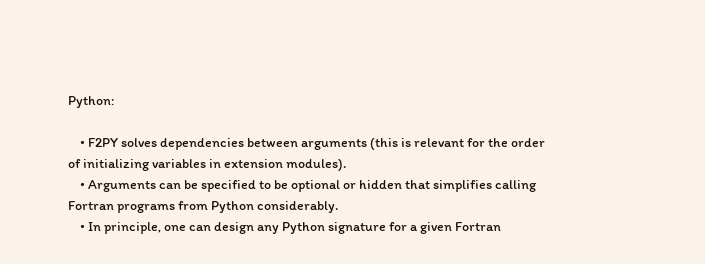Python:

    • F2PY solves dependencies between arguments (this is relevant for the order of initializing variables in extension modules).
    • Arguments can be specified to be optional or hidden that simplifies calling Fortran programs from Python considerably.
    • In principle, one can design any Python signature for a given Fortran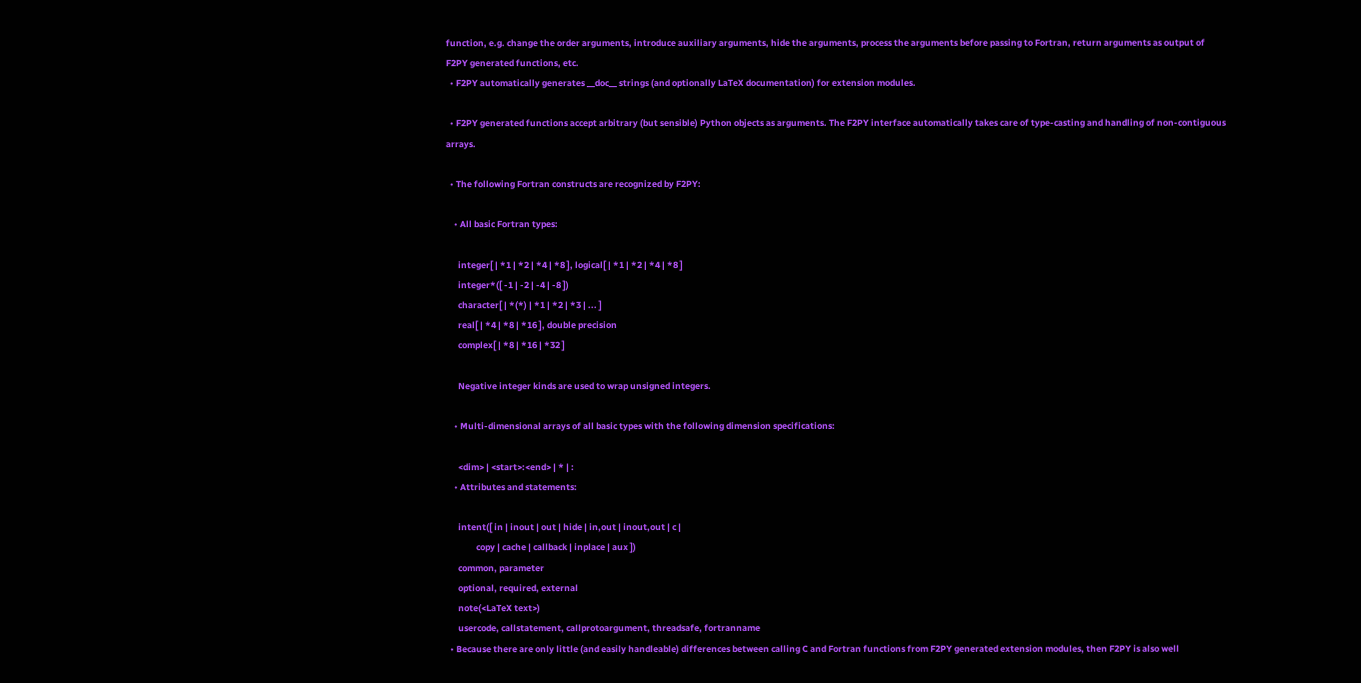function, e.g. change the order arguments, introduce auxiliary arguments, hide the arguments, process the arguments before passing to Fortran, return arguments as output of F2PY generated functions, etc.
  • F2PY automatically generates __doc__ strings (and optionally LaTeX documentation) for extension modules.

  • F2PY generated functions accept arbitrary (but sensible) Python objects as arguments. The F2PY interface automatically takes care of type-casting and handling of non-contiguous arrays.

  • The following Fortran constructs are recognized by F2PY:

    • All basic Fortran types:

      integer[ | *1 | *2 | *4 | *8 ], logical[ | *1 | *2 | *4 | *8 ]
      integer*([ -1 | -2 | -4 | -8 ])
      character[ | *(*) | *1 | *2 | *3 | ... ]
      real[ | *4 | *8 | *16 ], double precision
      complex[ | *8 | *16 | *32 ]

      Negative integer kinds are used to wrap unsigned integers.

    • Multi-dimensional arrays of all basic types with the following dimension specifications:

      <dim> | <start>:<end> | * | :
    • Attributes and statements:

      intent([ in | inout | out | hide | in,out | inout,out | c |
               copy | cache | callback | inplace | aux ])
      common, parameter
      optional, required, external
      note(<LaTeX text>)
      usercode, callstatement, callprotoargument, threadsafe, fortranname
  • Because there are only little (and easily handleable) differences between calling C and Fortran functions from F2PY generated extension modules, then F2PY is also well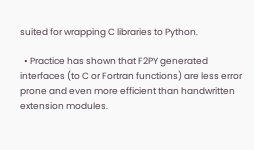suited for wrapping C libraries to Python.

  • Practice has shown that F2PY generated interfaces (to C or Fortran functions) are less error prone and even more efficient than handwritten extension modules.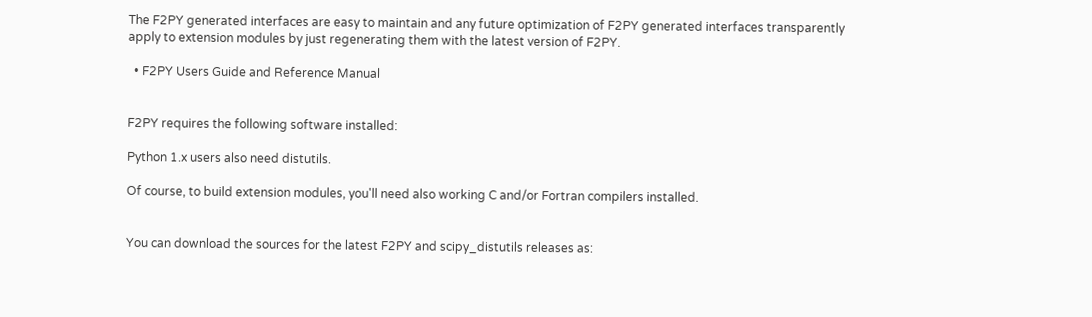The F2PY generated interfaces are easy to maintain and any future optimization of F2PY generated interfaces transparently apply to extension modules by just regenerating them with the latest version of F2PY.

  • F2PY Users Guide and Reference Manual


F2PY requires the following software installed:

Python 1.x users also need distutils.

Of course, to build extension modules, you'll need also working C and/or Fortran compilers installed.


You can download the sources for the latest F2PY and scipy_distutils releases as: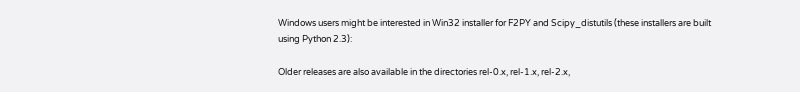Windows users might be interested in Win32 installer for F2PY and Scipy_distutils (these installers are built using Python 2.3):

Older releases are also available in the directories rel-0.x, rel-1.x, rel-2.x,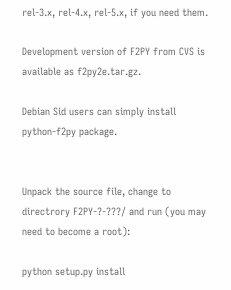rel-3.x, rel-4.x, rel-5.x, if you need them.

Development version of F2PY from CVS is available as f2py2e.tar.gz.

Debian Sid users can simply install python-f2py package.


Unpack the source file, change to directrory F2PY-?-???/ and run (you may need to become a root):

python setup.py install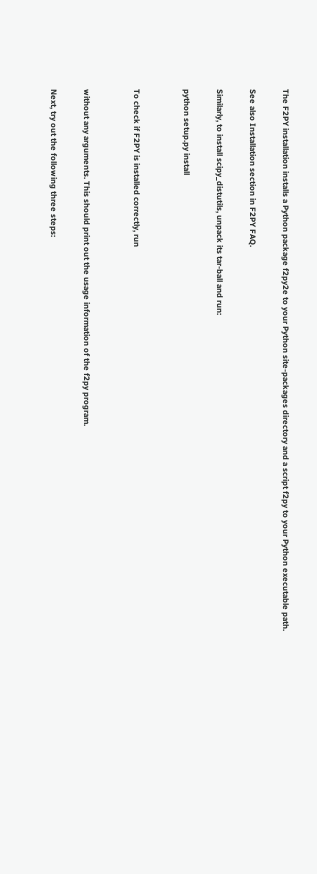The F2PY installation installs a Python package f2py2e to your Python site-packages directory and a script f2py to your Python executable path.

See also Installation section in F2PY FAQ.

Similarly, to install scipy_distutils, unpack its tar-ball and run:

python setup.py install


To check if F2PY is installed correctly, run


without any arguments. This should print out the usage information of the f2py program.

Next, try out the following three steps: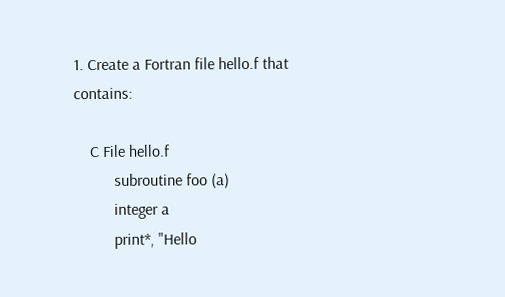1. Create a Fortran file hello.f that contains:

    C File hello.f
          subroutine foo (a)
          integer a
          print*, "Hello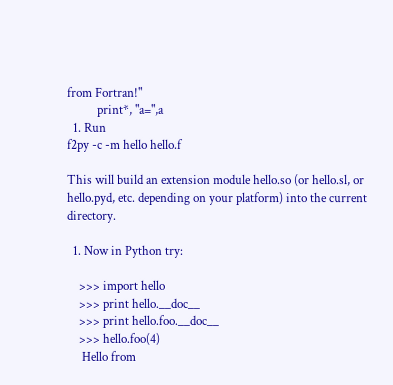from Fortran!"
          print*, "a=",a
  1. Run
f2py -c -m hello hello.f

This will build an extension module hello.so (or hello.sl, or hello.pyd, etc. depending on your platform) into the current directory.

  1. Now in Python try:

    >>> import hello
    >>> print hello.__doc__
    >>> print hello.foo.__doc__
    >>> hello.foo(4)
     Hello from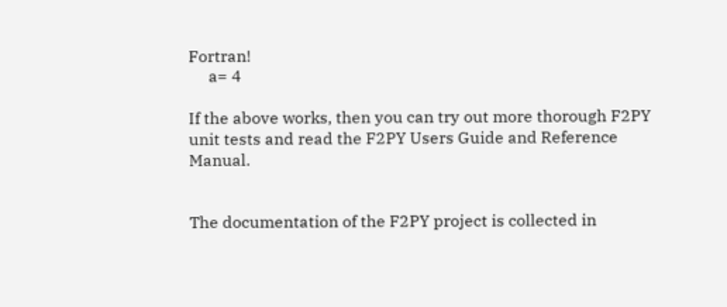Fortran!
     a= 4

If the above works, then you can try out more thorough F2PY unit tests and read the F2PY Users Guide and Reference Manual.


The documentation of the F2PY project is collected in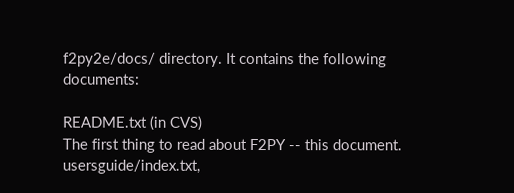f2py2e/docs/ directory. It contains the following documents:

README.txt (in CVS)
The first thing to read about F2PY -- this document.
usersguide/index.txt,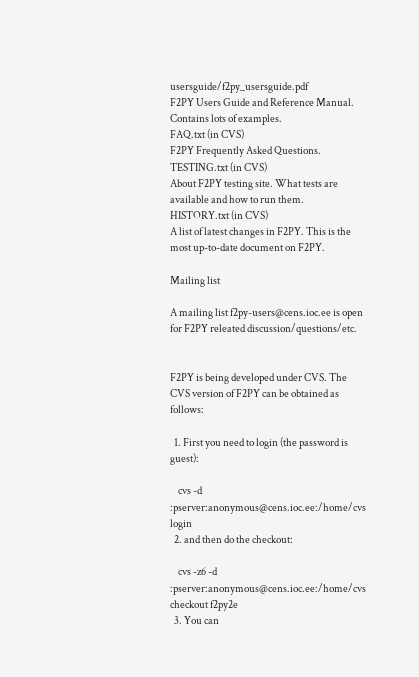usersguide/f2py_usersguide.pdf
F2PY Users Guide and Reference Manual. Contains lots of examples.
FAQ.txt (in CVS)
F2PY Frequently Asked Questions.
TESTING.txt (in CVS)
About F2PY testing site. What tests are available and how to run them.
HISTORY.txt (in CVS)
A list of latest changes in F2PY. This is the most up-to-date document on F2PY.

Mailing list

A mailing list f2py-users@cens.ioc.ee is open for F2PY releated discussion/questions/etc.


F2PY is being developed under CVS. The CVS version of F2PY can be obtained as follows:

  1. First you need to login (the password is guest):

    cvs -d :pserver:anonymous@cens.ioc.ee:/home/cvs login
  2. and then do the checkout:

    cvs -z6 -d :pserver:anonymous@cens.ioc.ee:/home/cvs checkout f2py2e
  3. You can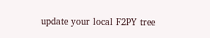update your local F2PY tree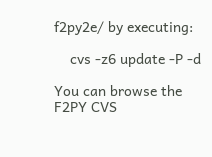f2py2e/ by executing:

    cvs -z6 update -P -d

You can browse the F2PY CVS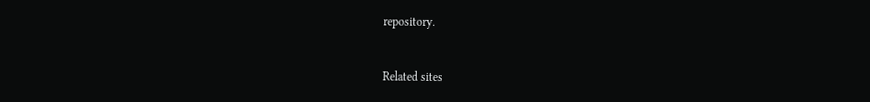repository.


Related sites